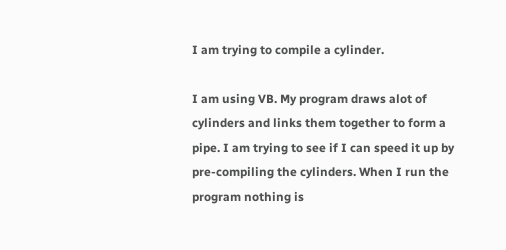I am trying to compile a cylinder.

I am using VB. My program draws alot of cylinders and links them together to form a pipe. I am trying to see if I can speed it up by pre-compiling the cylinders. When I run the program nothing is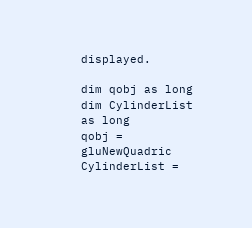displayed.

dim qobj as long
dim CylinderList as long
qobj = gluNewQuadric
CylinderList =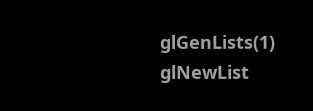glGenLists(1)
glNewList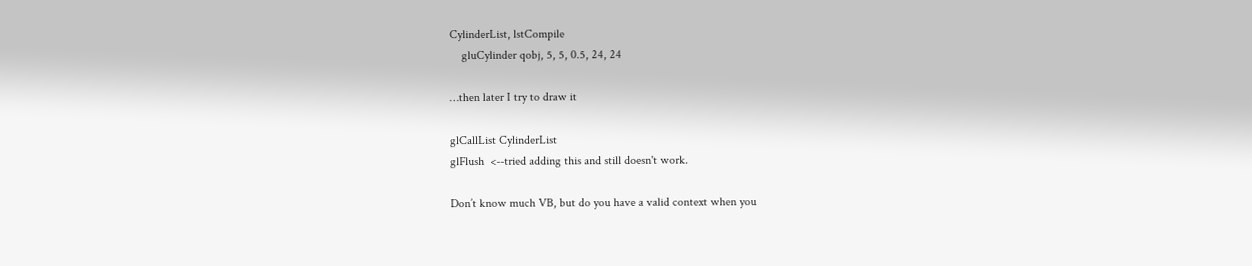CylinderList, lstCompile
    gluCylinder qobj, 5, 5, 0.5, 24, 24

…then later I try to draw it

glCallList CylinderList
glFlush  <--tried adding this and still doesn't work.

Don’t know much VB, but do you have a valid context when you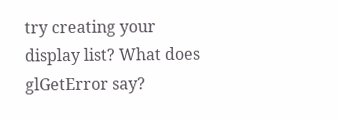try creating your display list? What does glGetError say?